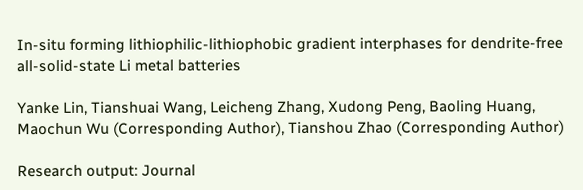In-situ forming lithiophilic-lithiophobic gradient interphases for dendrite-free all-solid-state Li metal batteries

Yanke Lin, Tianshuai Wang, Leicheng Zhang, Xudong Peng, Baoling Huang, Maochun Wu (Corresponding Author), Tianshou Zhao (Corresponding Author)

Research output: Journal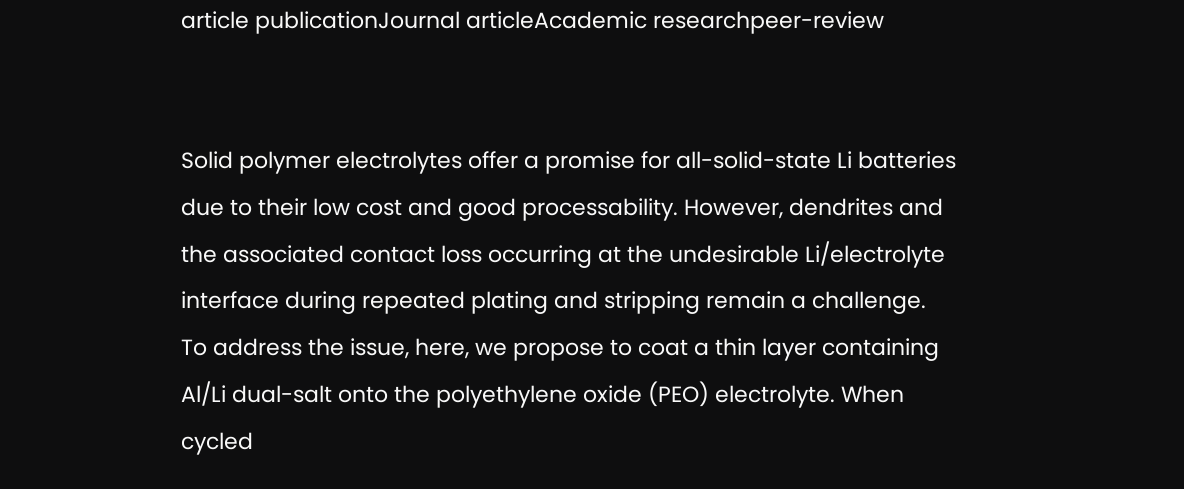article publicationJournal articleAcademic researchpeer-review


Solid polymer electrolytes offer a promise for all-solid-state Li batteries due to their low cost and good processability. However, dendrites and the associated contact loss occurring at the undesirable Li/electrolyte interface during repeated plating and stripping remain a challenge. To address the issue, here, we propose to coat a thin layer containing Al/Li dual-salt onto the polyethylene oxide (PEO) electrolyte. When cycled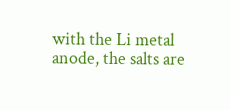with the Li metal anode, the salts are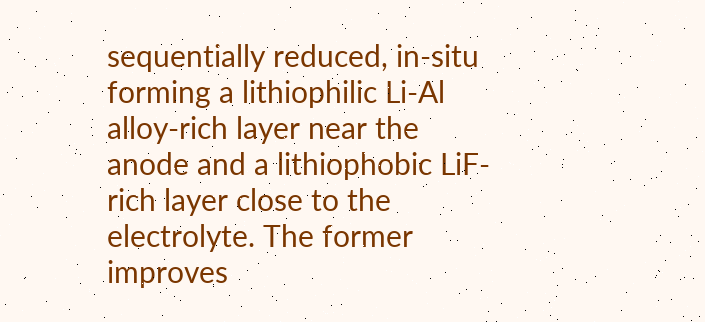sequentially reduced, in-situ forming a lithiophilic Li-Al alloy-rich layer near the anode and a lithiophobic LiF-rich layer close to the electrolyte. The former improves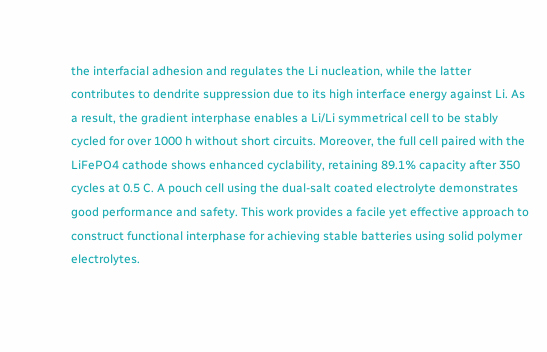the interfacial adhesion and regulates the Li nucleation, while the latter contributes to dendrite suppression due to its high interface energy against Li. As a result, the gradient interphase enables a Li/Li symmetrical cell to be stably cycled for over 1000 h without short circuits. Moreover, the full cell paired with the LiFePO4 cathode shows enhanced cyclability, retaining 89.1% capacity after 350 cycles at 0.5 C. A pouch cell using the dual-salt coated electrolyte demonstrates good performance and safety. This work provides a facile yet effective approach to construct functional interphase for achieving stable batteries using solid polymer electrolytes.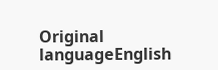Original languageEnglish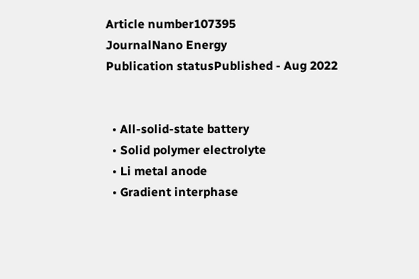Article number107395
JournalNano Energy
Publication statusPublished - Aug 2022


  • All-solid-state battery
  • Solid polymer electrolyte
  • Li metal anode
  • Gradient interphase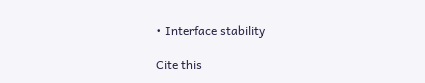• Interface stability

Cite this